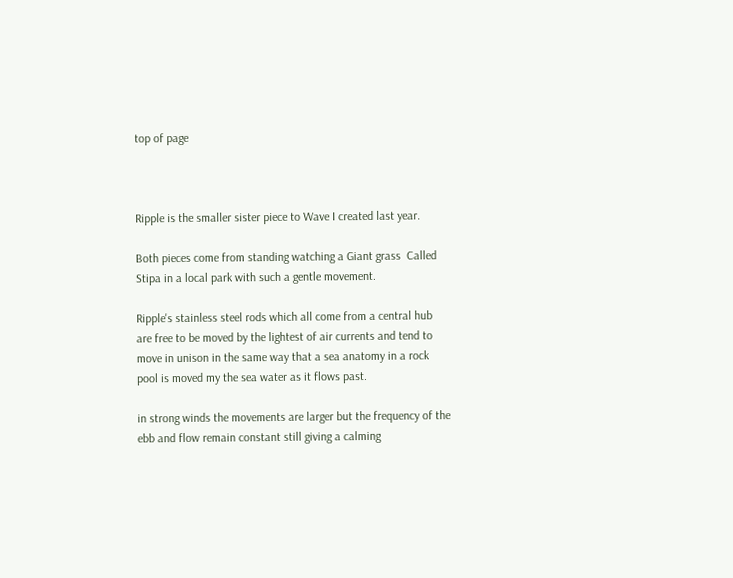top of page



Ripple is the smaller sister piece to Wave I created last year.

Both pieces come from standing watching a Giant grass  Called Stipa in a local park with such a gentle movement.

Ripple's stainless steel rods which all come from a central hub are free to be moved by the lightest of air currents and tend to move in unison in the same way that a sea anatomy in a rock pool is moved my the sea water as it flows past.

in strong winds the movements are larger but the frequency of the ebb and flow remain constant still giving a calming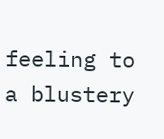feeling to a blustery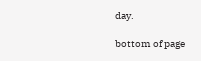day.

bottom of page